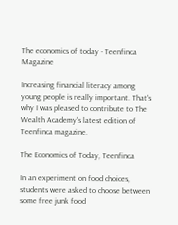The economics of today - Teenfinca Magazine

Increasing financial literacy among young people is really important. That's why I was pleased to contribute to The Wealth Academy's latest edition of Teenfinca magazine.

The Economics of Today, Teenfinca

In an experiment on food choices, students were asked to choose between some free junk food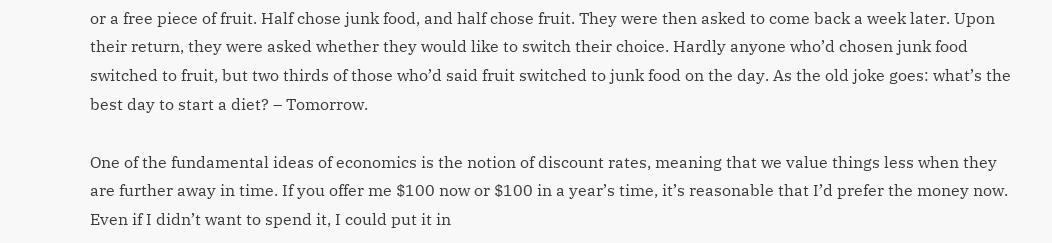or a free piece of fruit. Half chose junk food, and half chose fruit. They were then asked to come back a week later. Upon their return, they were asked whether they would like to switch their choice. Hardly anyone who’d chosen junk food switched to fruit, but two thirds of those who’d said fruit switched to junk food on the day. As the old joke goes: what’s the best day to start a diet? – Tomorrow.

One of the fundamental ideas of economics is the notion of discount rates, meaning that we value things less when they are further away in time. If you offer me $100 now or $100 in a year’s time, it’s reasonable that I’d prefer the money now. Even if I didn’t want to spend it, I could put it in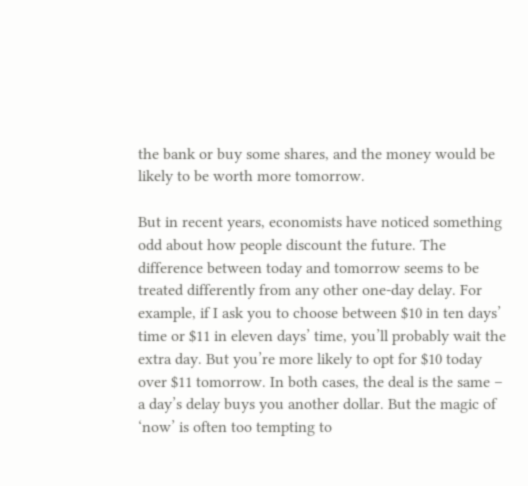the bank or buy some shares, and the money would be likely to be worth more tomorrow.

But in recent years, economists have noticed something odd about how people discount the future. The difference between today and tomorrow seems to be treated differently from any other one-day delay. For example, if I ask you to choose between $10 in ten days’ time or $11 in eleven days’ time, you’ll probably wait the extra day. But you’re more likely to opt for $10 today over $11 tomorrow. In both cases, the deal is the same – a day’s delay buys you another dollar. But the magic of ‘now’ is often too tempting to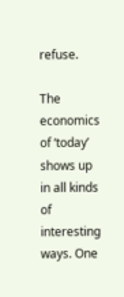refuse.

The economics of ‘today’ shows up in all kinds of interesting ways. One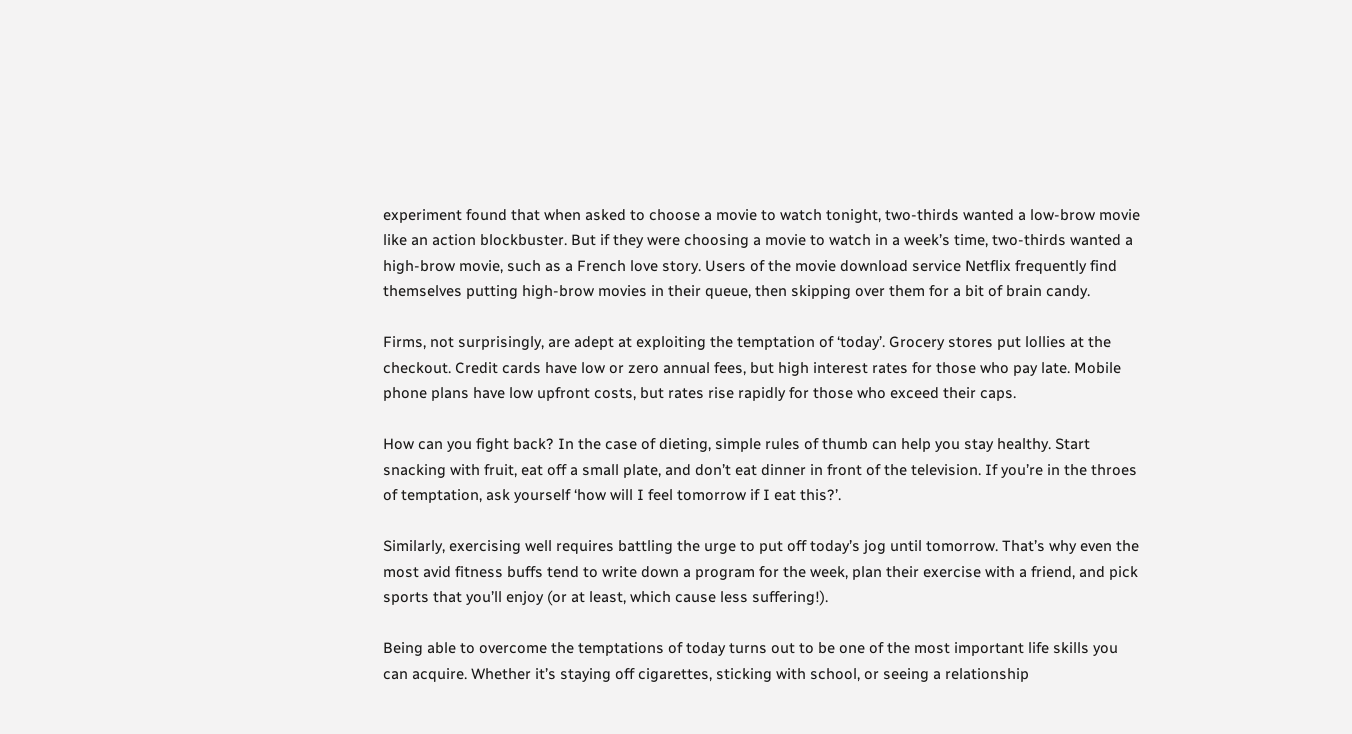experiment found that when asked to choose a movie to watch tonight, two-thirds wanted a low-brow movie like an action blockbuster. But if they were choosing a movie to watch in a week’s time, two-thirds wanted a high-brow movie, such as a French love story. Users of the movie download service Netflix frequently find themselves putting high-brow movies in their queue, then skipping over them for a bit of brain candy.

Firms, not surprisingly, are adept at exploiting the temptation of ‘today’. Grocery stores put lollies at the checkout. Credit cards have low or zero annual fees, but high interest rates for those who pay late. Mobile phone plans have low upfront costs, but rates rise rapidly for those who exceed their caps.

How can you fight back? In the case of dieting, simple rules of thumb can help you stay healthy. Start snacking with fruit, eat off a small plate, and don’t eat dinner in front of the television. If you’re in the throes of temptation, ask yourself ‘how will I feel tomorrow if I eat this?’.

Similarly, exercising well requires battling the urge to put off today’s jog until tomorrow. That’s why even the most avid fitness buffs tend to write down a program for the week, plan their exercise with a friend, and pick sports that you’ll enjoy (or at least, which cause less suffering!).

Being able to overcome the temptations of today turns out to be one of the most important life skills you can acquire. Whether it’s staying off cigarettes, sticking with school, or seeing a relationship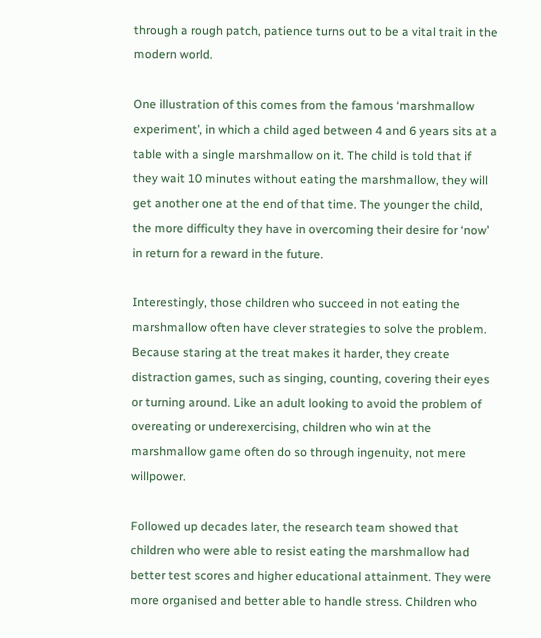through a rough patch, patience turns out to be a vital trait in the modern world.

One illustration of this comes from the famous ‘marshmallow experiment’, in which a child aged between 4 and 6 years sits at a table with a single marshmallow on it. The child is told that if they wait 10 minutes without eating the marshmallow, they will get another one at the end of that time. The younger the child, the more difficulty they have in overcoming their desire for ‘now’ in return for a reward in the future.

Interestingly, those children who succeed in not eating the marshmallow often have clever strategies to solve the problem. Because staring at the treat makes it harder, they create distraction games, such as singing, counting, covering their eyes or turning around. Like an adult looking to avoid the problem of overeating or underexercising, children who win at the marshmallow game often do so through ingenuity, not mere willpower.

Followed up decades later, the research team showed that children who were able to resist eating the marshmallow had better test scores and higher educational attainment. They were more organised and better able to handle stress. Children who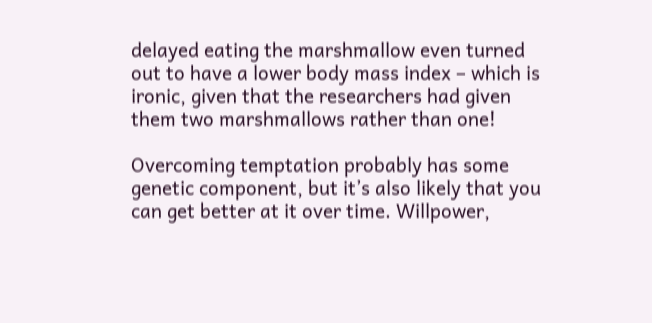delayed eating the marshmallow even turned out to have a lower body mass index – which is ironic, given that the researchers had given them two marshmallows rather than one!

Overcoming temptation probably has some genetic component, but it’s also likely that you can get better at it over time. Willpower,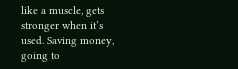like a muscle, gets stronger when it’s used. Saving money, going to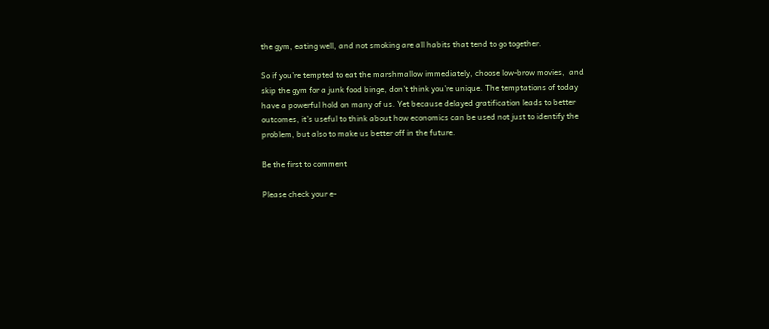the gym, eating well, and not smoking are all habits that tend to go together.

So if you’re tempted to eat the marshmallow immediately, choose low-brow movies,  and skip the gym for a junk food binge, don’t think you’re unique. The temptations of today have a powerful hold on many of us. Yet because delayed gratification leads to better outcomes, it’s useful to think about how economics can be used not just to identify the problem, but also to make us better off in the future.

Be the first to comment

Please check your e-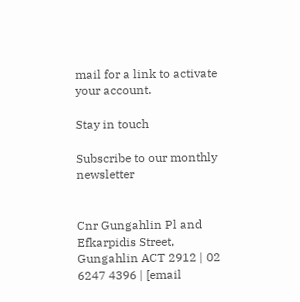mail for a link to activate your account.

Stay in touch

Subscribe to our monthly newsletter


Cnr Gungahlin Pl and Efkarpidis Street, Gungahlin ACT 2912 | 02 6247 4396 | [email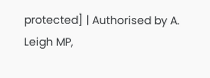protected] | Authorised by A. Leigh MP,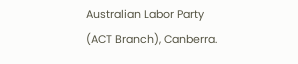Australian Labor Party (ACT Branch), Canberra.